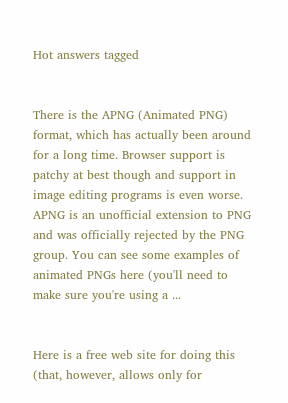Hot answers tagged


There is the APNG (Animated PNG) format, which has actually been around for a long time. Browser support is patchy at best though and support in image editing programs is even worse. APNG is an unofficial extension to PNG and was officially rejected by the PNG group. You can see some examples of animated PNGs here (you'll need to make sure you're using a ...


Here is a free web site for doing this (that, however, allows only for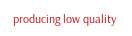producing low quality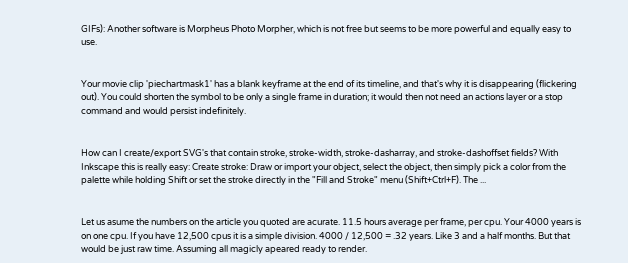GIFs): Another software is Morpheus Photo Morpher, which is not free but seems to be more powerful and equally easy to use.


Your movie clip 'piechartmask1' has a blank keyframe at the end of its timeline, and that's why it is disappearing (flickering out). You could shorten the symbol to be only a single frame in duration; it would then not need an actions layer or a stop command and would persist indefinitely.


How can I create/export SVG's that contain stroke, stroke-width, stroke-dasharray, and stroke-dashoffset fields? With Inkscape this is really easy: Create stroke: Draw or import your object, select the object, then simply pick a color from the palette while holding Shift or set the stroke directly in the "Fill and Stroke" menu (Shift+Ctrl+F). The ...


Let us asume the numbers on the article you quoted are acurate. 11.5 hours average per frame, per cpu. Your 4000 years is on one cpu. If you have 12,500 cpus it is a simple division. 4000 / 12,500 = .32 years. Like 3 and a half months. But that would be just raw time. Assuming all magicly apeared ready to render.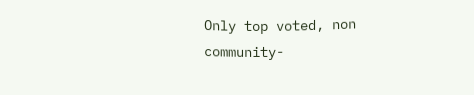Only top voted, non community-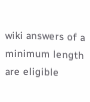wiki answers of a minimum length are eligible